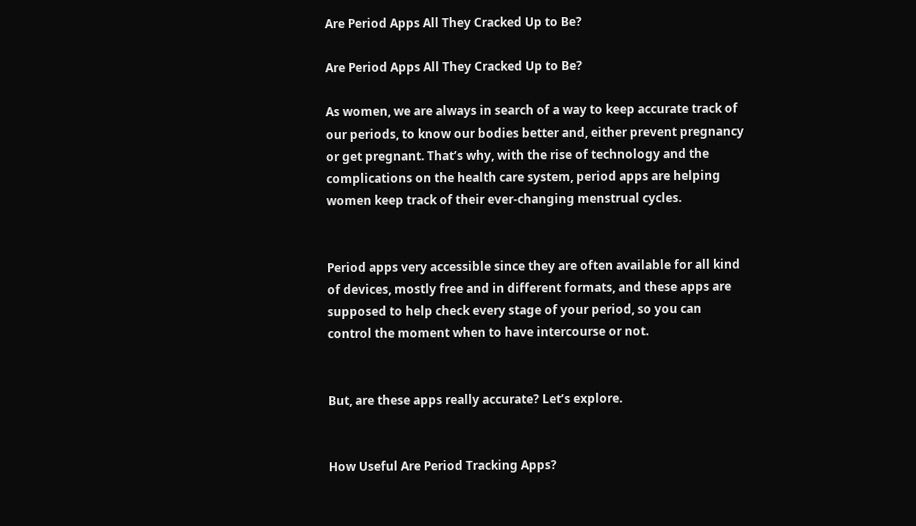Are Period Apps All They Cracked Up to Be?

Are Period Apps All They Cracked Up to Be?

As women, we are always in search of a way to keep accurate track of our periods, to know our bodies better and, either prevent pregnancy or get pregnant. That’s why, with the rise of technology and the complications on the health care system, period apps are helping women keep track of their ever-changing menstrual cycles.


Period apps very accessible since they are often available for all kind of devices, mostly free and in different formats, and these apps are supposed to help check every stage of your period, so you can control the moment when to have intercourse or not.


But, are these apps really accurate? Let’s explore.


How Useful Are Period Tracking Apps?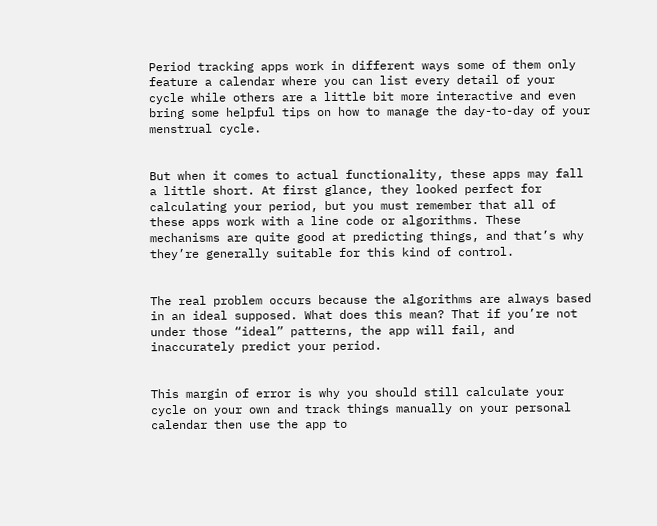Period tracking apps work in different ways some of them only feature a calendar where you can list every detail of your cycle while others are a little bit more interactive and even bring some helpful tips on how to manage the day-to-day of your menstrual cycle.


But when it comes to actual functionality, these apps may fall a little short. At first glance, they looked perfect for calculating your period, but you must remember that all of these apps work with a line code or algorithms. These mechanisms are quite good at predicting things, and that’s why they’re generally suitable for this kind of control.


The real problem occurs because the algorithms are always based in an ideal supposed. What does this mean? That if you’re not under those “ideal” patterns, the app will fail, and inaccurately predict your period.


This margin of error is why you should still calculate your cycle on your own and track things manually on your personal calendar then use the app to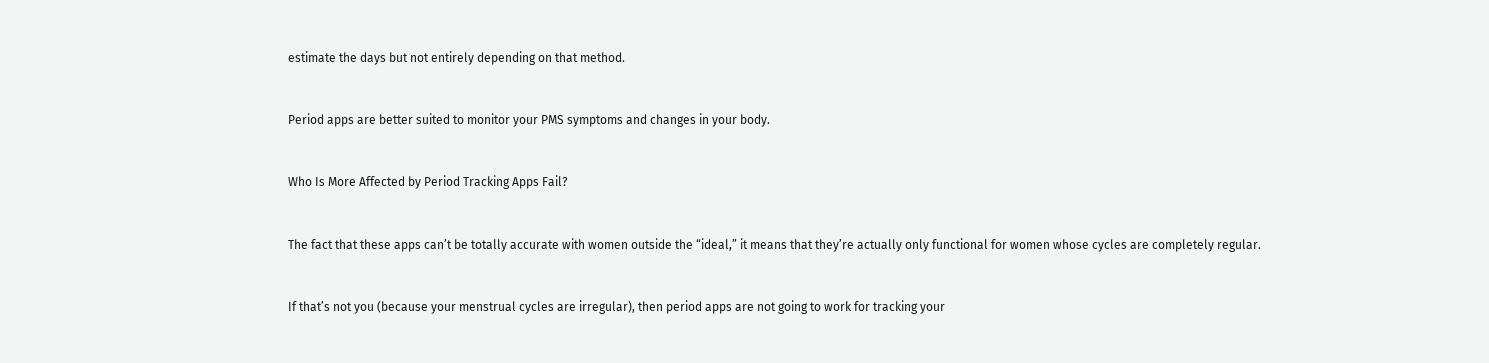estimate the days but not entirely depending on that method.


Period apps are better suited to monitor your PMS symptoms and changes in your body.


Who Is More Affected by Period Tracking Apps Fail?


The fact that these apps can’t be totally accurate with women outside the “ideal,” it means that they’re actually only functional for women whose cycles are completely regular.


If that’s not you (because your menstrual cycles are irregular), then period apps are not going to work for tracking your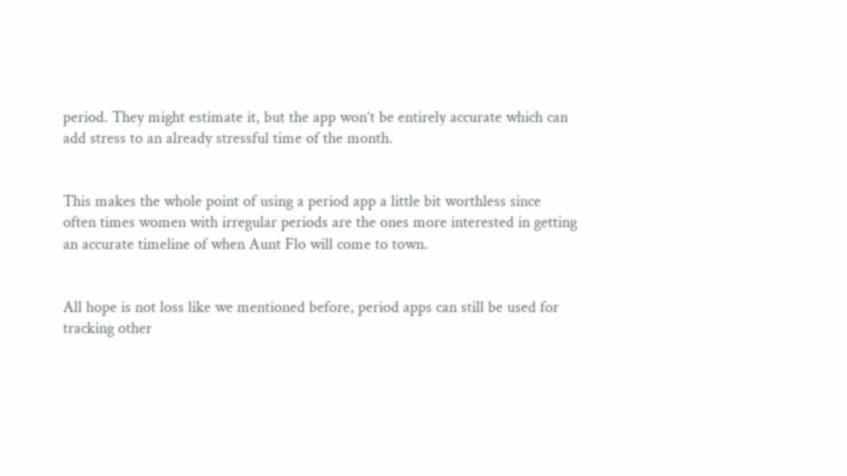period. They might estimate it, but the app won’t be entirely accurate which can add stress to an already stressful time of the month.


This makes the whole point of using a period app a little bit worthless since often times women with irregular periods are the ones more interested in getting an accurate timeline of when Aunt Flo will come to town.


All hope is not loss like we mentioned before, period apps can still be used for tracking other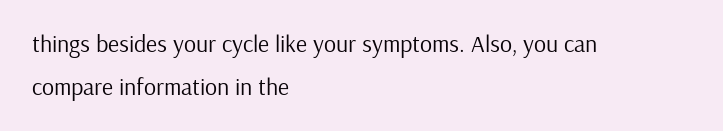things besides your cycle like your symptoms. Also, you can compare information in the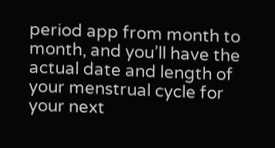period app from month to month, and you’ll have the actual date and length of your menstrual cycle for your next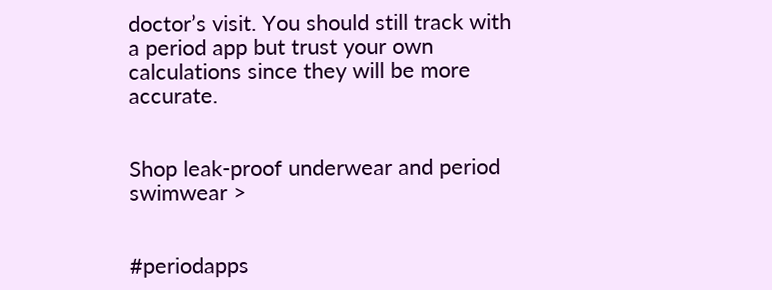doctor’s visit. You should still track with a period app but trust your own calculations since they will be more accurate.


Shop leak-proof underwear and period swimwear >


#periodapps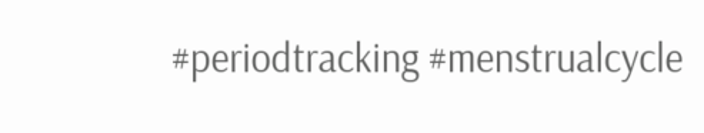#periodtracking #menstrualcycle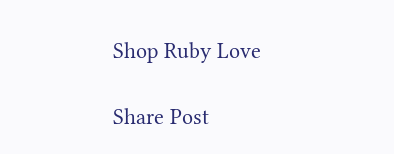Shop Ruby Love

Share Post